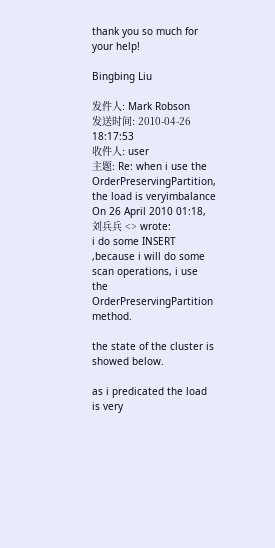thank you so much for your help!

Bingbing Liu

发件人: Mark Robson
发送时间: 2010-04-26  18:17:53
收件人: user
主题: Re: when i use the OrderPreservingPartition, the load is veryimbalance
On 26 April 2010 01:18, 刘兵兵 <> wrote:
i do some INSERT ,because i will do some scan operations, i use the OrderPreservingPartition method.

the state of the cluster is showed below.

as i predicated the load is very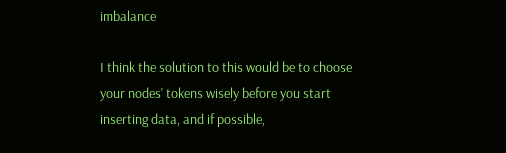imbalance

I think the solution to this would be to choose your nodes' tokens wisely before you start inserting data, and if possible,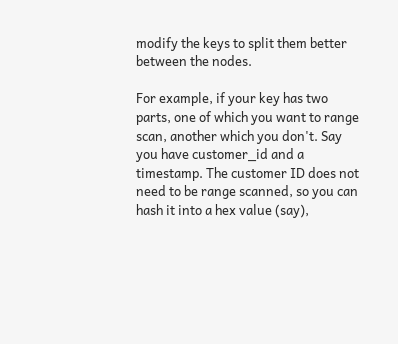modify the keys to split them better between the nodes.

For example, if your key has two parts, one of which you want to range scan, another which you don't. Say you have customer_id and a timestamp. The customer ID does not need to be range scanned, so you can hash it into a hex value (say),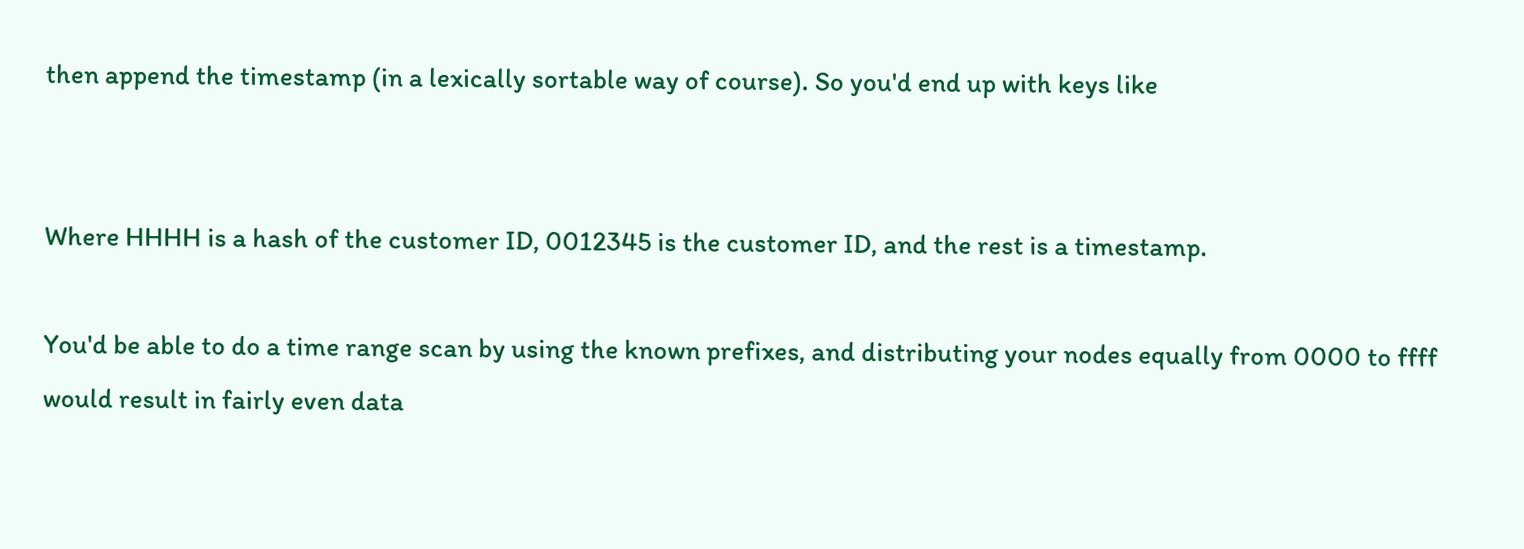then append the timestamp (in a lexically sortable way of course). So you'd end up with keys like


Where HHHH is a hash of the customer ID, 0012345 is the customer ID, and the rest is a timestamp.

You'd be able to do a time range scan by using the known prefixes, and distributing your nodes equally from 0000 to ffff would result in fairly even data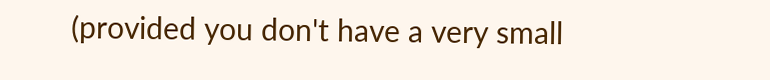(provided you don't have a very small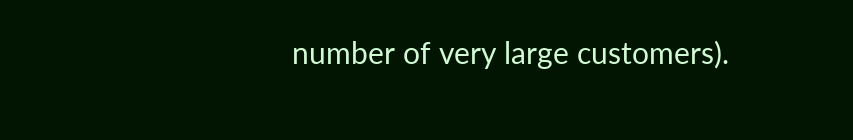number of very large customers).